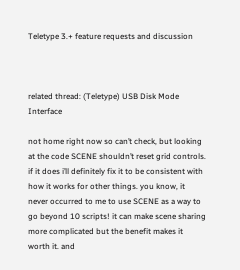Teletype 3.+ feature requests and discussion



related thread: (Teletype) USB Disk Mode Interface

not home right now so can’t check, but looking at the code SCENE shouldn’t reset grid controls. if it does i’ll definitely fix it to be consistent with how it works for other things. you know, it never occurred to me to use SCENE as a way to go beyond 10 scripts! it can make scene sharing more complicated but the benefit makes it worth it. and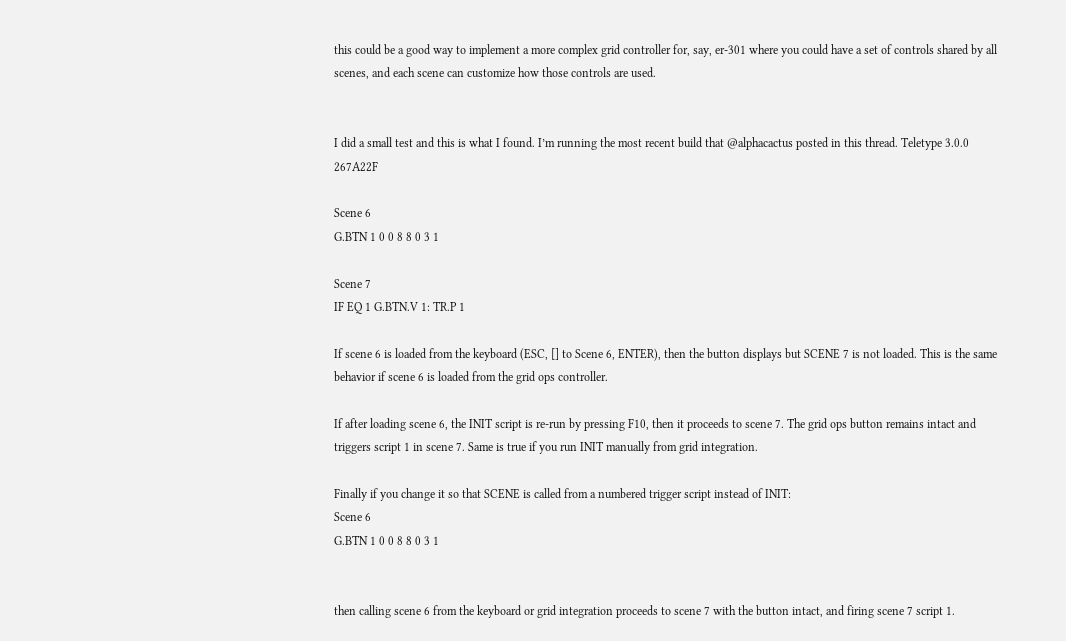this could be a good way to implement a more complex grid controller for, say, er-301 where you could have a set of controls shared by all scenes, and each scene can customize how those controls are used.


I did a small test and this is what I found. I’m running the most recent build that @alphacactus posted in this thread. Teletype 3.0.0 267A22F

Scene 6
G.BTN 1 0 0 8 8 0 3 1

Scene 7
IF EQ 1 G.BTN.V 1: TR.P 1

If scene 6 is loaded from the keyboard (ESC, [] to Scene 6, ENTER), then the button displays but SCENE 7 is not loaded. This is the same behavior if scene 6 is loaded from the grid ops controller.

If after loading scene 6, the INIT script is re-run by pressing F10, then it proceeds to scene 7. The grid ops button remains intact and triggers script 1 in scene 7. Same is true if you run INIT manually from grid integration.

Finally if you change it so that SCENE is called from a numbered trigger script instead of INIT:
Scene 6
G.BTN 1 0 0 8 8 0 3 1


then calling scene 6 from the keyboard or grid integration proceeds to scene 7 with the button intact, and firing scene 7 script 1.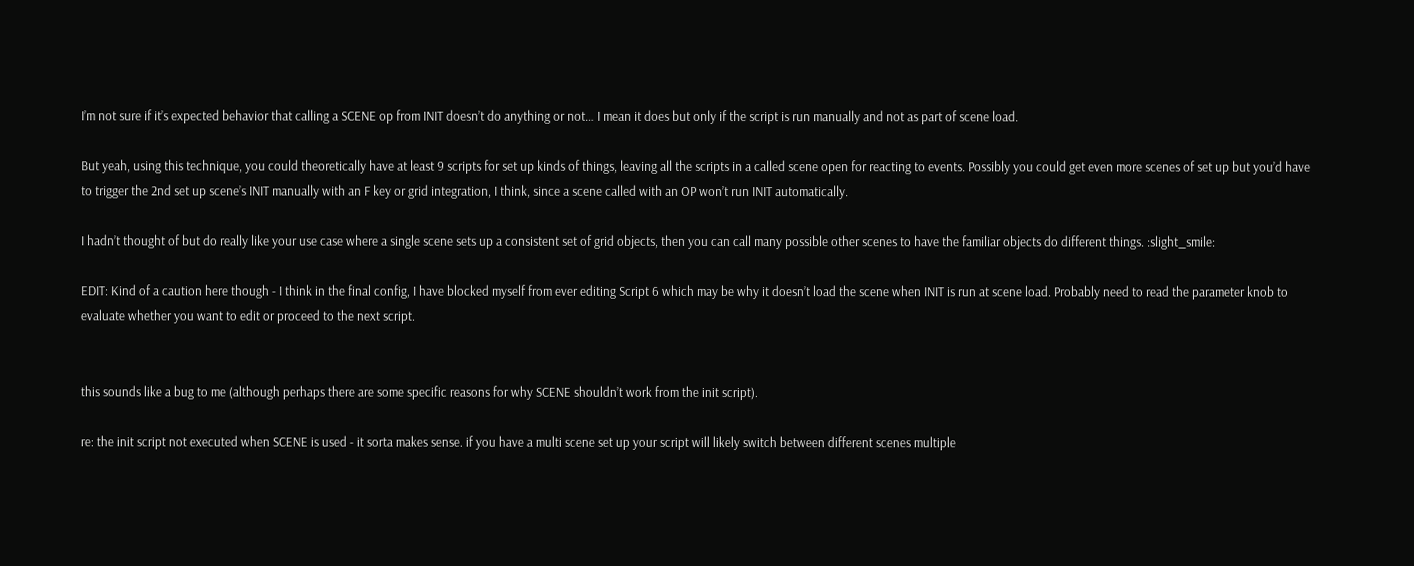I’m not sure if it’s expected behavior that calling a SCENE op from INIT doesn’t do anything or not… I mean it does but only if the script is run manually and not as part of scene load.

But yeah, using this technique, you could theoretically have at least 9 scripts for set up kinds of things, leaving all the scripts in a called scene open for reacting to events. Possibly you could get even more scenes of set up but you’d have to trigger the 2nd set up scene’s INIT manually with an F key or grid integration, I think, since a scene called with an OP won’t run INIT automatically.

I hadn’t thought of but do really like your use case where a single scene sets up a consistent set of grid objects, then you can call many possible other scenes to have the familiar objects do different things. :slight_smile:

EDIT: Kind of a caution here though - I think in the final config, I have blocked myself from ever editing Script 6 which may be why it doesn’t load the scene when INIT is run at scene load. Probably need to read the parameter knob to evaluate whether you want to edit or proceed to the next script.


this sounds like a bug to me (although perhaps there are some specific reasons for why SCENE shouldn’t work from the init script).

re: the init script not executed when SCENE is used - it sorta makes sense. if you have a multi scene set up your script will likely switch between different scenes multiple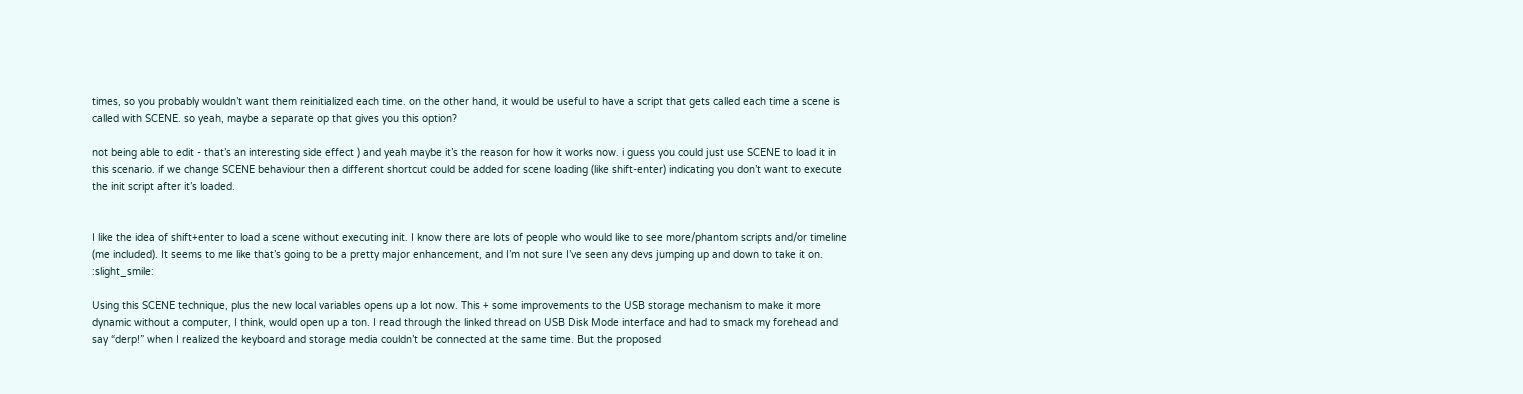times, so you probably wouldn’t want them reinitialized each time. on the other hand, it would be useful to have a script that gets called each time a scene is called with SCENE. so yeah, maybe a separate op that gives you this option?

not being able to edit - that’s an interesting side effect ) and yeah maybe it’s the reason for how it works now. i guess you could just use SCENE to load it in this scenario. if we change SCENE behaviour then a different shortcut could be added for scene loading (like shift-enter) indicating you don’t want to execute the init script after it’s loaded.


I like the idea of shift+enter to load a scene without executing init. I know there are lots of people who would like to see more/phantom scripts and/or timeline (me included). It seems to me like that’s going to be a pretty major enhancement, and I’m not sure I’ve seen any devs jumping up and down to take it on. :slight_smile:

Using this SCENE technique, plus the new local variables opens up a lot now. This + some improvements to the USB storage mechanism to make it more dynamic without a computer, I think, would open up a ton. I read through the linked thread on USB Disk Mode interface and had to smack my forehead and say “derp!” when I realized the keyboard and storage media couldn’t be connected at the same time. But the proposed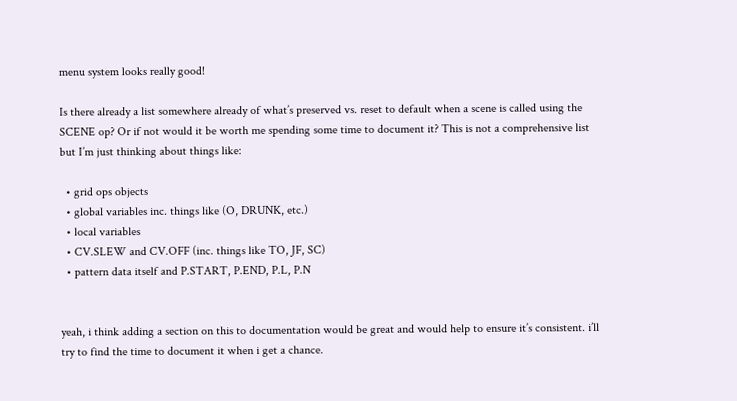menu system looks really good!

Is there already a list somewhere already of what’s preserved vs. reset to default when a scene is called using the SCENE op? Or if not would it be worth me spending some time to document it? This is not a comprehensive list but I’m just thinking about things like:

  • grid ops objects
  • global variables inc. things like (O, DRUNK, etc.)
  • local variables
  • CV.SLEW and CV.OFF (inc. things like TO, JF, SC)
  • pattern data itself and P.START, P.END, P.L, P.N


yeah, i think adding a section on this to documentation would be great and would help to ensure it’s consistent. i’ll try to find the time to document it when i get a chance.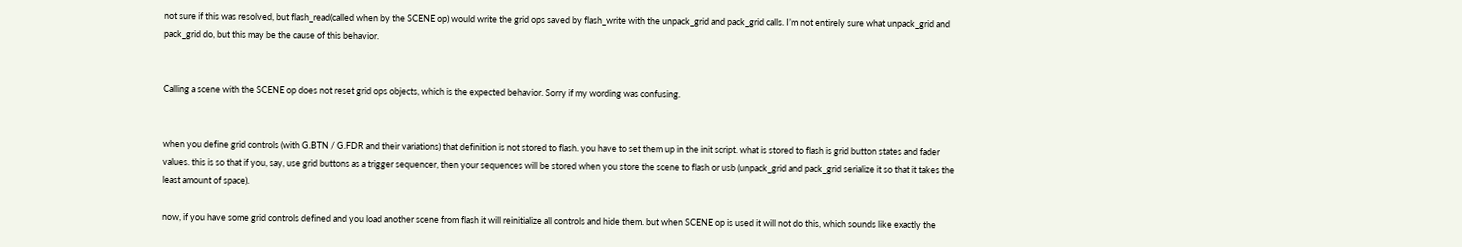not sure if this was resolved, but flash_read(called when by the SCENE op) would write the grid ops saved by flash_write with the unpack_grid and pack_grid calls. I’m not entirely sure what unpack_grid and pack_grid do, but this may be the cause of this behavior.


Calling a scene with the SCENE op does not reset grid ops objects, which is the expected behavior. Sorry if my wording was confusing.


when you define grid controls (with G.BTN / G.FDR and their variations) that definition is not stored to flash. you have to set them up in the init script. what is stored to flash is grid button states and fader values. this is so that if you, say, use grid buttons as a trigger sequencer, then your sequences will be stored when you store the scene to flash or usb (unpack_grid and pack_grid serialize it so that it takes the least amount of space).

now, if you have some grid controls defined and you load another scene from flash it will reinitialize all controls and hide them. but when SCENE op is used it will not do this, which sounds like exactly the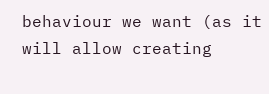behaviour we want (as it will allow creating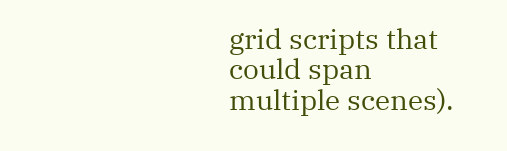grid scripts that could span multiple scenes).